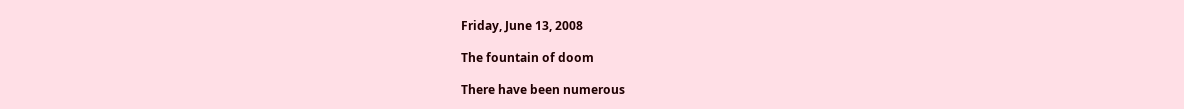Friday, June 13, 2008

The fountain of doom

There have been numerous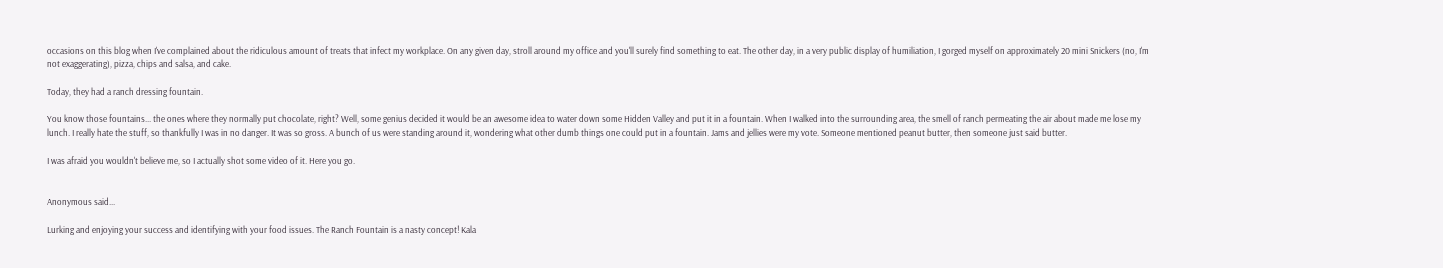occasions on this blog when I've complained about the ridiculous amount of treats that infect my workplace. On any given day, stroll around my office and you'll surely find something to eat. The other day, in a very public display of humiliation, I gorged myself on approximately 20 mini Snickers (no, I'm not exaggerating), pizza, chips and salsa, and cake.

Today, they had a ranch dressing fountain.

You know those fountains... the ones where they normally put chocolate, right? Well, some genius decided it would be an awesome idea to water down some Hidden Valley and put it in a fountain. When I walked into the surrounding area, the smell of ranch permeating the air about made me lose my lunch. I really hate the stuff, so thankfully I was in no danger. It was so gross. A bunch of us were standing around it, wondering what other dumb things one could put in a fountain. Jams and jellies were my vote. Someone mentioned peanut butter, then someone just said butter.

I was afraid you wouldn't believe me, so I actually shot some video of it. Here you go.


Anonymous said...

Lurking and enjoying your success and identifying with your food issues. The Ranch Fountain is a nasty concept! Kala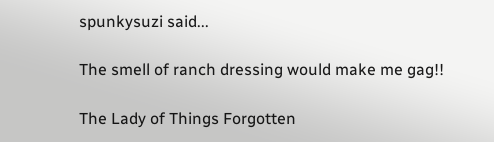spunkysuzi said...

The smell of ranch dressing would make me gag!!

The Lady of Things Forgotten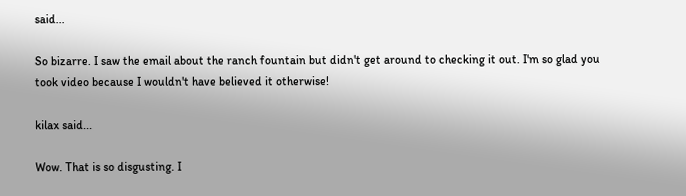said...

So bizarre. I saw the email about the ranch fountain but didn't get around to checking it out. I'm so glad you took video because I wouldn't have believed it otherwise!

kilax said...

Wow. That is so disgusting. I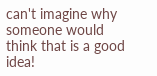can't imagine why someone would think that is a good idea!